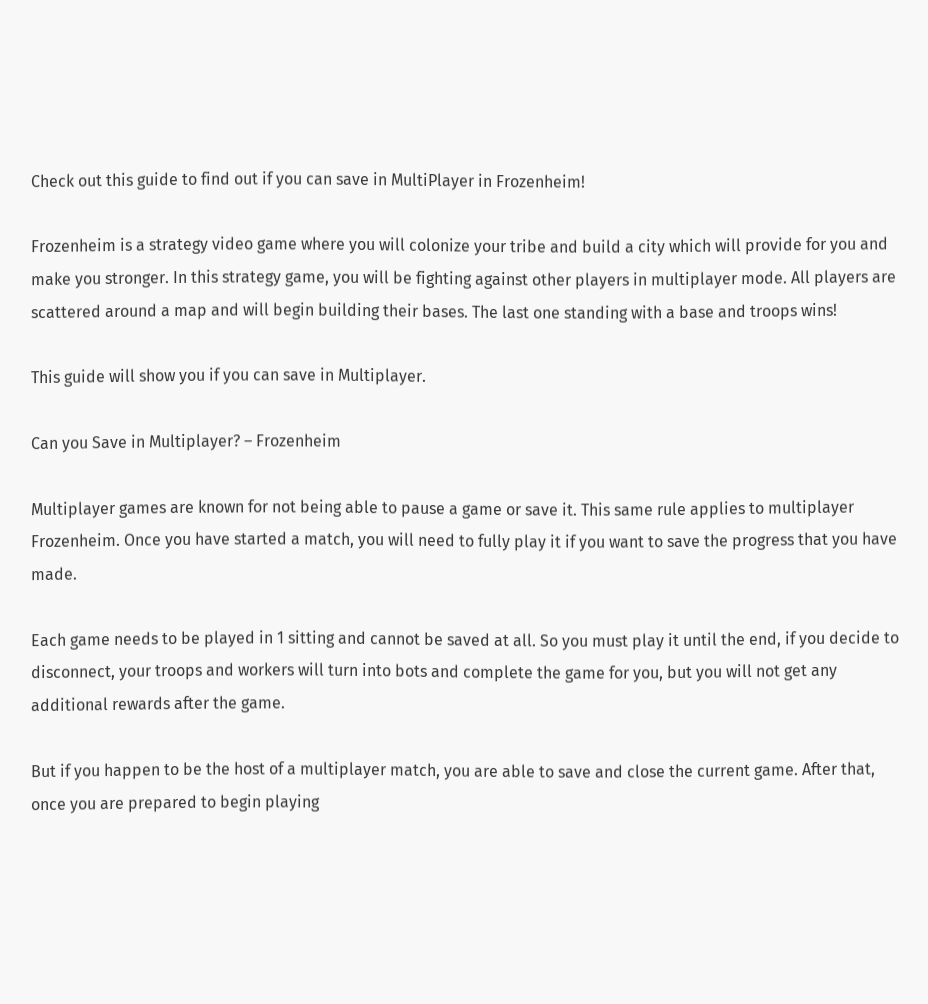Check out this guide to find out if you can save in MultiPlayer in Frozenheim!

Frozenheim is a strategy video game where you will colonize your tribe and build a city which will provide for you and make you stronger. In this strategy game, you will be fighting against other players in multiplayer mode. All players are scattered around a map and will begin building their bases. The last one standing with a base and troops wins!

This guide will show you if you can save in Multiplayer.

Can you Save in Multiplayer? – Frozenheim

Multiplayer games are known for not being able to pause a game or save it. This same rule applies to multiplayer Frozenheim. Once you have started a match, you will need to fully play it if you want to save the progress that you have made.

Each game needs to be played in 1 sitting and cannot be saved at all. So you must play it until the end, if you decide to disconnect, your troops and workers will turn into bots and complete the game for you, but you will not get any additional rewards after the game.

But if you happen to be the host of a multiplayer match, you are able to save and close the current game. After that, once you are prepared to begin playing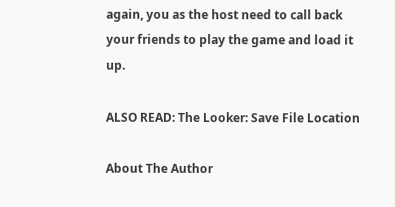again, you as the host need to call back your friends to play the game and load it up.

ALSO READ: The Looker: Save File Location

About The Author